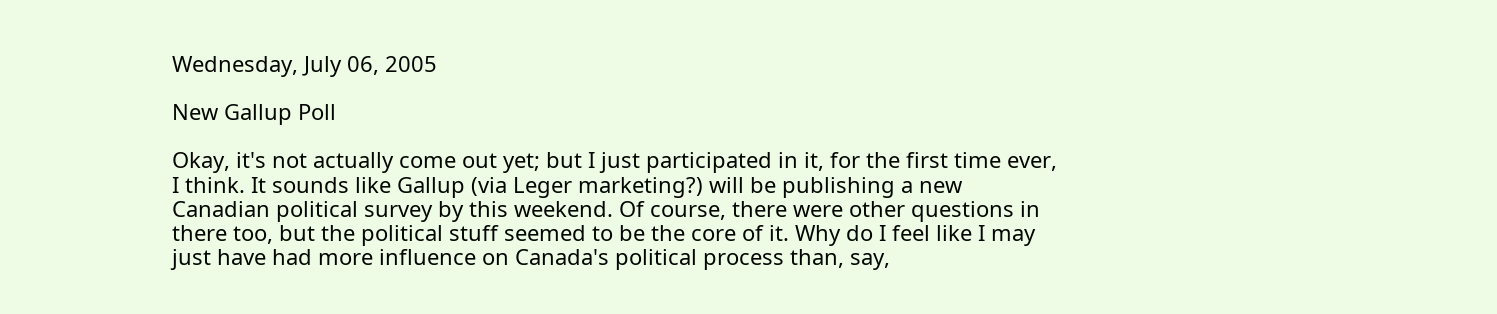Wednesday, July 06, 2005

New Gallup Poll

Okay, it's not actually come out yet; but I just participated in it, for the first time ever, I think. It sounds like Gallup (via Leger marketing?) will be publishing a new Canadian political survey by this weekend. Of course, there were other questions in there too, but the political stuff seemed to be the core of it. Why do I feel like I may just have had more influence on Canada's political process than, say,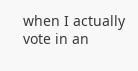when I actually vote in an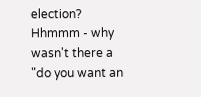election? Hhmmm - why wasn't there a "do you want an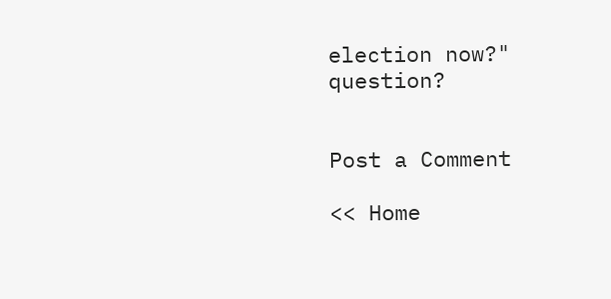election now?" question?


Post a Comment

<< Home